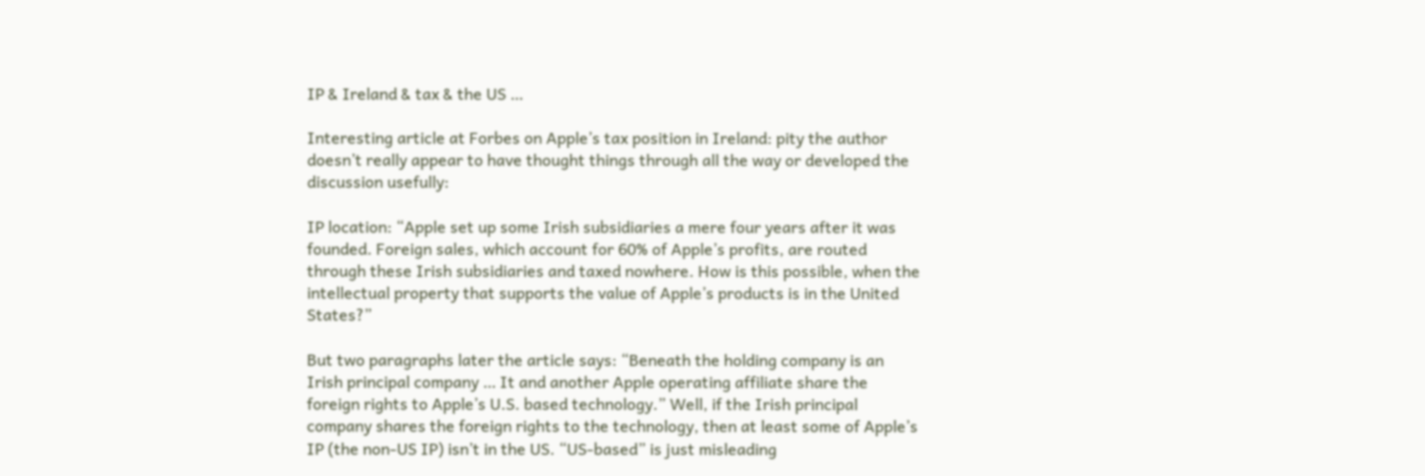IP & Ireland & tax & the US …

Interesting article at Forbes on Apple’s tax position in Ireland: pity the author doesn’t really appear to have thought things through all the way or developed the discussion usefully:

IP location: “Apple set up some Irish subsidiaries a mere four years after it was founded. Foreign sales, which account for 60% of Apple’s profits, are routed through these Irish subsidiaries and taxed nowhere. How is this possible, when the intellectual property that supports the value of Apple’s products is in the United States?”

But two paragraphs later the article says: “Beneath the holding company is an Irish principal company … It and another Apple operating affiliate share the foreign rights to Apple’s U.S. based technology.” Well, if the Irish principal company shares the foreign rights to the technology, then at least some of Apple’s IP (the non-US IP) isn’t in the US. “US-based” is just misleading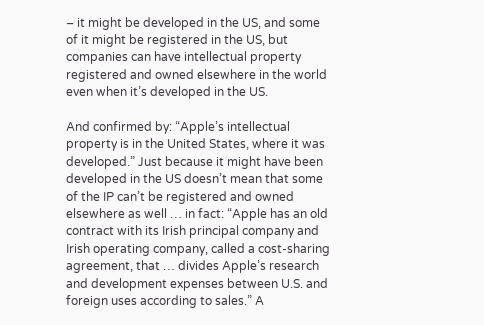– it might be developed in the US, and some of it might be registered in the US, but companies can have intellectual property registered and owned elsewhere in the world even when it’s developed in the US.

And confirmed by: “Apple’s intellectual property is in the United States, where it was developed.” Just because it might have been developed in the US doesn’t mean that some of the IP can’t be registered and owned elsewhere as well … in fact: “Apple has an old contract with its Irish principal company and Irish operating company, called a cost-sharing agreement, that … divides Apple’s research and development expenses between U.S. and foreign uses according to sales.” A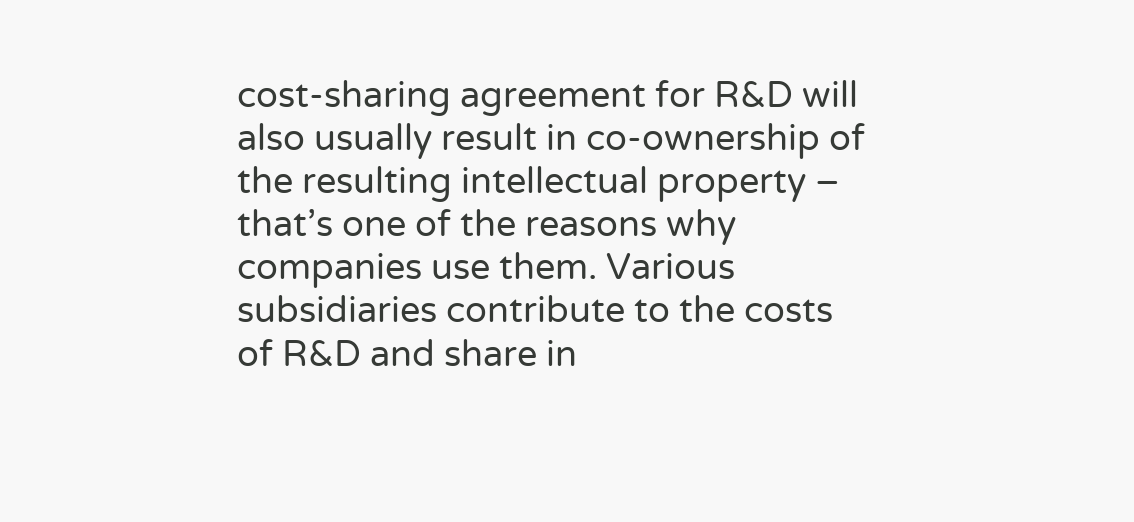cost-sharing agreement for R&D will also usually result in co-ownership of the resulting intellectual property – that’s one of the reasons why companies use them. Various subsidiaries contribute to the costs of R&D and share in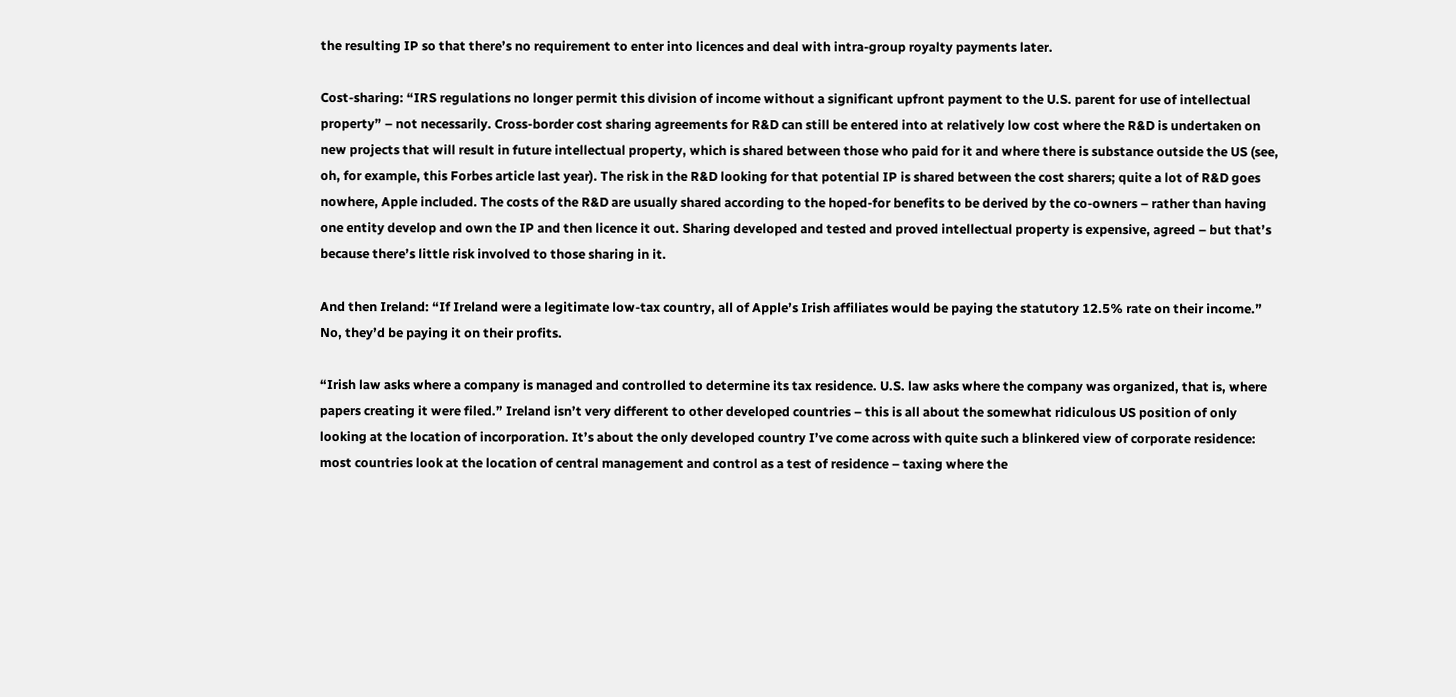the resulting IP so that there’s no requirement to enter into licences and deal with intra-group royalty payments later.

Cost-sharing: “IRS regulations no longer permit this division of income without a significant upfront payment to the U.S. parent for use of intellectual property” – not necessarily. Cross-border cost sharing agreements for R&D can still be entered into at relatively low cost where the R&D is undertaken on new projects that will result in future intellectual property, which is shared between those who paid for it and where there is substance outside the US (see, oh, for example, this Forbes article last year). The risk in the R&D looking for that potential IP is shared between the cost sharers; quite a lot of R&D goes nowhere, Apple included. The costs of the R&D are usually shared according to the hoped-for benefits to be derived by the co-owners – rather than having one entity develop and own the IP and then licence it out. Sharing developed and tested and proved intellectual property is expensive, agreed – but that’s because there’s little risk involved to those sharing in it.

And then Ireland: “If Ireland were a legitimate low-tax country, all of Apple’s Irish affiliates would be paying the statutory 12.5% rate on their income.” No, they’d be paying it on their profits.

“Irish law asks where a company is managed and controlled to determine its tax residence. U.S. law asks where the company was organized, that is, where papers creating it were filed.” Ireland isn’t very different to other developed countries – this is all about the somewhat ridiculous US position of only looking at the location of incorporation. It’s about the only developed country I’ve come across with quite such a blinkered view of corporate residence: most countries look at the location of central management and control as a test of residence – taxing where the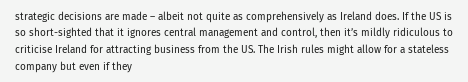strategic decisions are made – albeit not quite as comprehensively as Ireland does. If the US is so short-sighted that it ignores central management and control, then it’s mildly ridiculous to criticise Ireland for attracting business from the US. The Irish rules might allow for a stateless company but even if they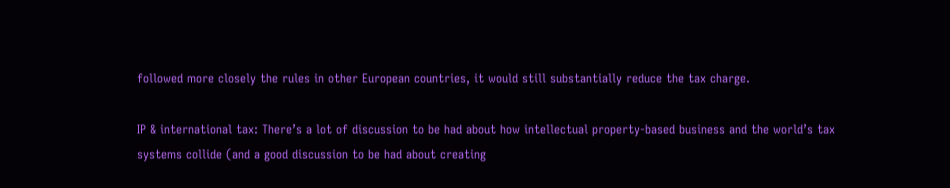followed more closely the rules in other European countries, it would still substantially reduce the tax charge.

IP & international tax: There’s a lot of discussion to be had about how intellectual property-based business and the world’s tax systems collide (and a good discussion to be had about creating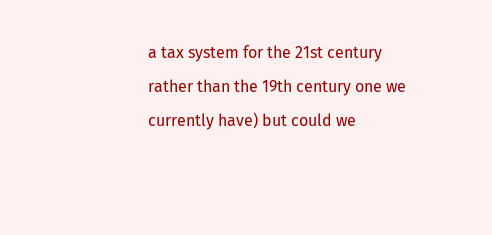a tax system for the 21st century rather than the 19th century one we currently have) but could we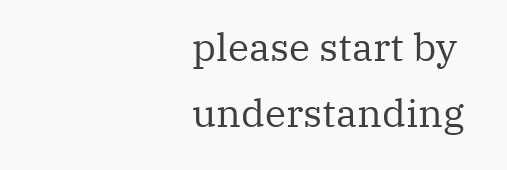please start by understanding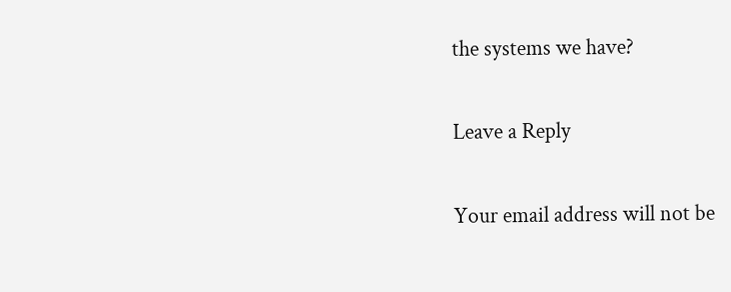the systems we have?

Leave a Reply

Your email address will not be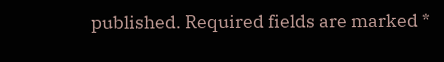published. Required fields are marked *